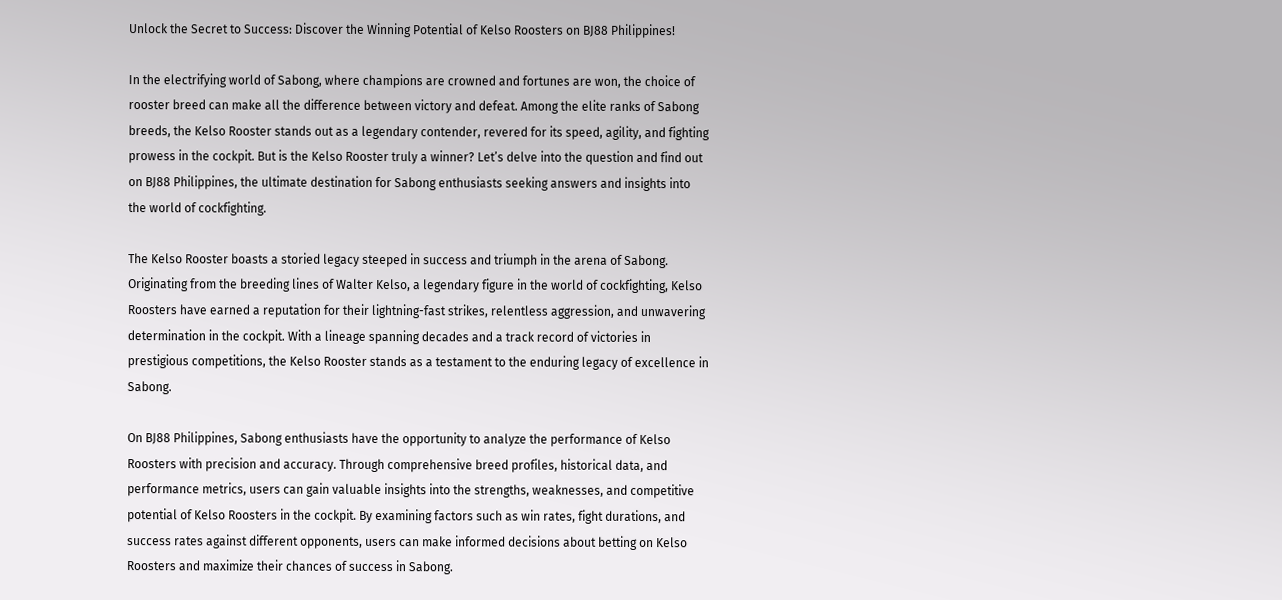Unlock the Secret to Success: Discover the Winning Potential of Kelso Roosters on BJ88 Philippines!

In the electrifying world of Sabong, where champions are crowned and fortunes are won, the choice of rooster breed can make all the difference between victory and defeat. Among the elite ranks of Sabong breeds, the Kelso Rooster stands out as a legendary contender, revered for its speed, agility, and fighting prowess in the cockpit. But is the Kelso Rooster truly a winner? Let’s delve into the question and find out on BJ88 Philippines, the ultimate destination for Sabong enthusiasts seeking answers and insights into the world of cockfighting.

The Kelso Rooster boasts a storied legacy steeped in success and triumph in the arena of Sabong. Originating from the breeding lines of Walter Kelso, a legendary figure in the world of cockfighting, Kelso Roosters have earned a reputation for their lightning-fast strikes, relentless aggression, and unwavering determination in the cockpit. With a lineage spanning decades and a track record of victories in prestigious competitions, the Kelso Rooster stands as a testament to the enduring legacy of excellence in Sabong.

On BJ88 Philippines, Sabong enthusiasts have the opportunity to analyze the performance of Kelso Roosters with precision and accuracy. Through comprehensive breed profiles, historical data, and performance metrics, users can gain valuable insights into the strengths, weaknesses, and competitive potential of Kelso Roosters in the cockpit. By examining factors such as win rates, fight durations, and success rates against different opponents, users can make informed decisions about betting on Kelso Roosters and maximize their chances of success in Sabong.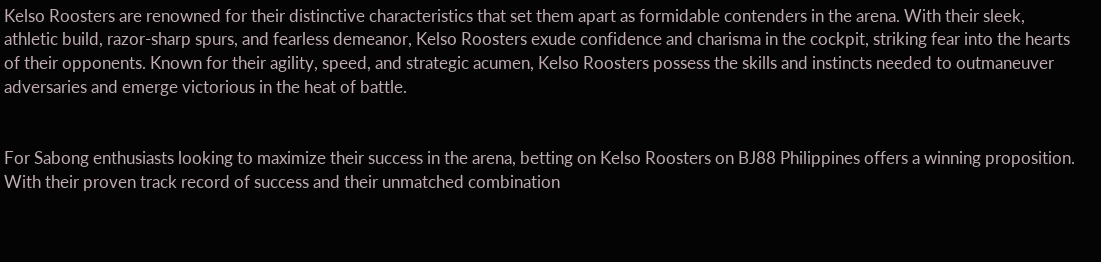Kelso Roosters are renowned for their distinctive characteristics that set them apart as formidable contenders in the arena. With their sleek, athletic build, razor-sharp spurs, and fearless demeanor, Kelso Roosters exude confidence and charisma in the cockpit, striking fear into the hearts of their opponents. Known for their agility, speed, and strategic acumen, Kelso Roosters possess the skills and instincts needed to outmaneuver adversaries and emerge victorious in the heat of battle.


For Sabong enthusiasts looking to maximize their success in the arena, betting on Kelso Roosters on BJ88 Philippines offers a winning proposition. With their proven track record of success and their unmatched combination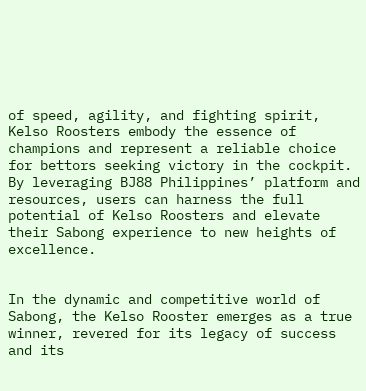of speed, agility, and fighting spirit, Kelso Roosters embody the essence of champions and represent a reliable choice for bettors seeking victory in the cockpit. By leveraging BJ88 Philippines’ platform and resources, users can harness the full potential of Kelso Roosters and elevate their Sabong experience to new heights of excellence.


In the dynamic and competitive world of Sabong, the Kelso Rooster emerges as a true winner, revered for its legacy of success and its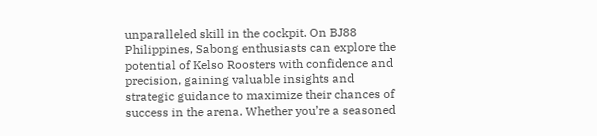unparalleled skill in the cockpit. On BJ88 Philippines, Sabong enthusiasts can explore the potential of Kelso Roosters with confidence and precision, gaining valuable insights and strategic guidance to maximize their chances of success in the arena. Whether you’re a seasoned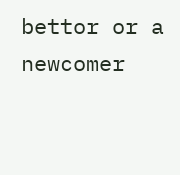bettor or a newcomer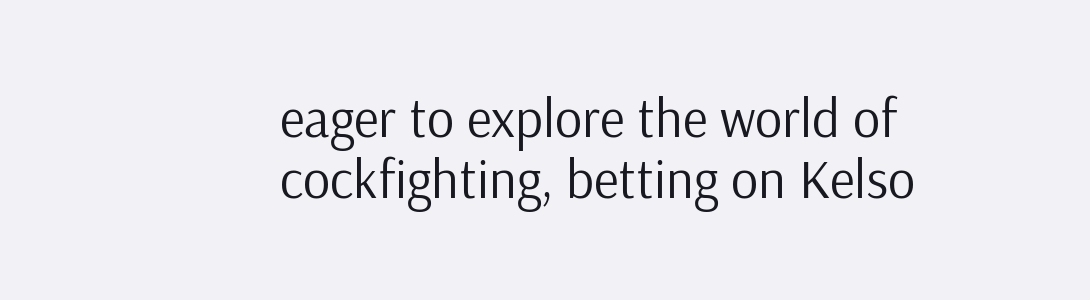eager to explore the world of cockfighting, betting on Kelso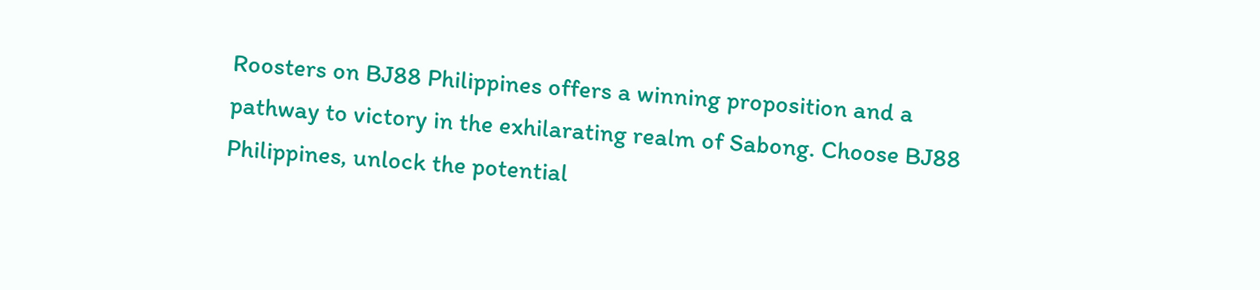Roosters on BJ88 Philippines offers a winning proposition and a pathway to victory in the exhilarating realm of Sabong. Choose BJ88 Philippines, unlock the potential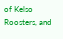of Kelso Roosters, and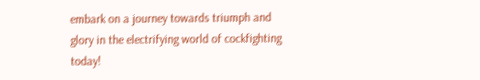embark on a journey towards triumph and glory in the electrifying world of cockfighting today!